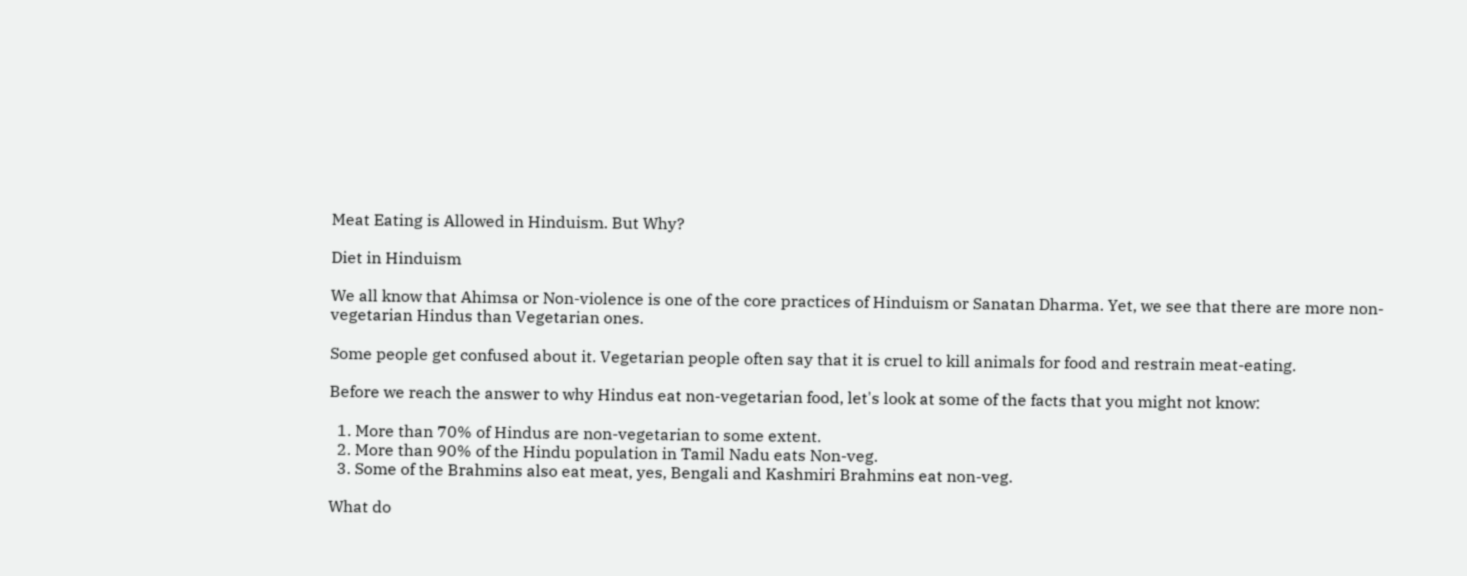Meat Eating is Allowed in Hinduism. But Why?

Diet in Hinduism

We all know that Ahimsa or Non-violence is one of the core practices of Hinduism or Sanatan Dharma. Yet, we see that there are more non-vegetarian Hindus than Vegetarian ones.

Some people get confused about it. Vegetarian people often say that it is cruel to kill animals for food and restrain meat-eating.

Before we reach the answer to why Hindus eat non-vegetarian food, let's look at some of the facts that you might not know:

  1. More than 70% of Hindus are non-vegetarian to some extent.
  2. More than 90% of the Hindu population in Tamil Nadu eats Non-veg.
  3. Some of the Brahmins also eat meat, yes, Bengali and Kashmiri Brahmins eat non-veg.

What do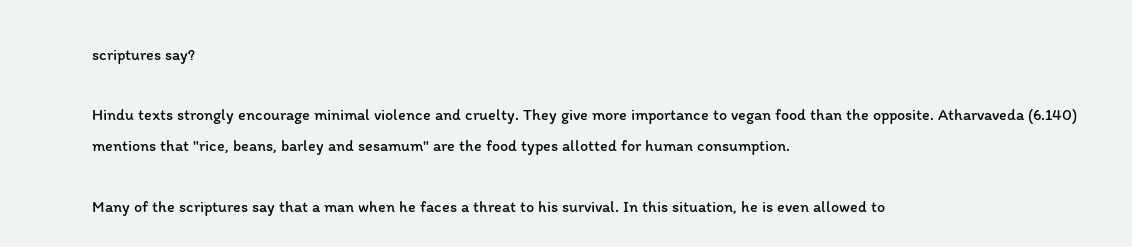scriptures say?

Hindu texts strongly encourage minimal violence and cruelty. They give more importance to vegan food than the opposite. Atharvaveda (6.140) mentions that "rice, beans, barley and sesamum" are the food types allotted for human consumption.

Many of the scriptures say that a man when he faces a threat to his survival. In this situation, he is even allowed to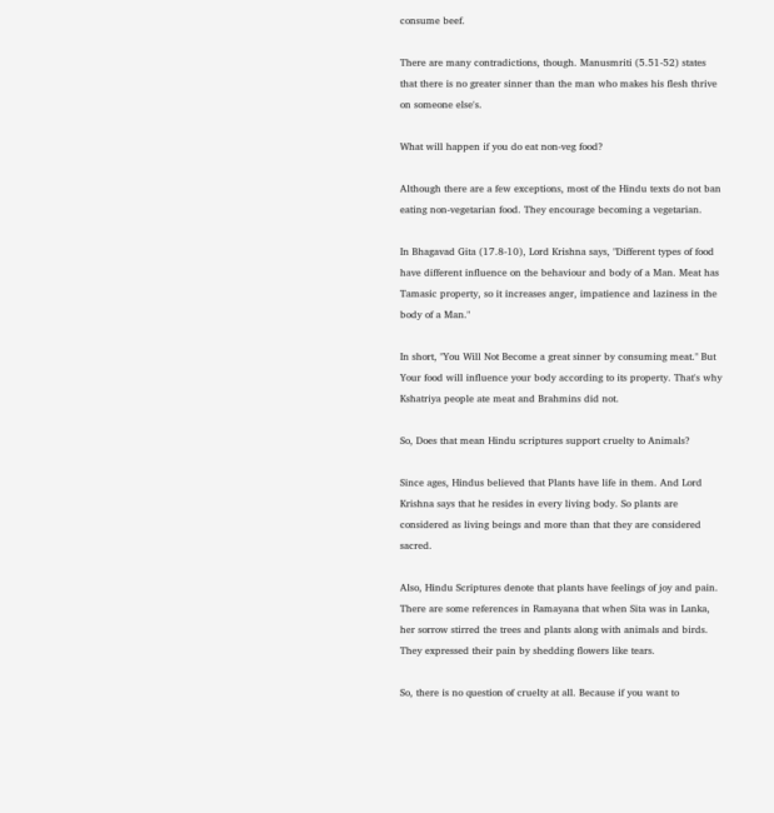consume beef.

There are many contradictions, though. Manusmriti (5.51-52) states that there is no greater sinner than the man who makes his flesh thrive on someone else's.

What will happen if you do eat non-veg food?

Although there are a few exceptions, most of the Hindu texts do not ban eating non-vegetarian food. They encourage becoming a vegetarian.

In Bhagavad Gita (17.8-10), Lord Krishna says, "Different types of food have different influence on the behaviour and body of a Man. Meat has Tamasic property, so it increases anger, impatience and laziness in the body of a Man."

In short, "You Will Not Become a great sinner by consuming meat." But Your food will influence your body according to its property. That's why Kshatriya people ate meat and Brahmins did not.

So, Does that mean Hindu scriptures support cruelty to Animals?

Since ages, Hindus believed that Plants have life in them. And Lord Krishna says that he resides in every living body. So plants are considered as living beings and more than that they are considered sacred.

Also, Hindu Scriptures denote that plants have feelings of joy and pain. There are some references in Ramayana that when Sita was in Lanka, her sorrow stirred the trees and plants along with animals and birds. They expressed their pain by shedding flowers like tears.

So, there is no question of cruelty at all. Because if you want to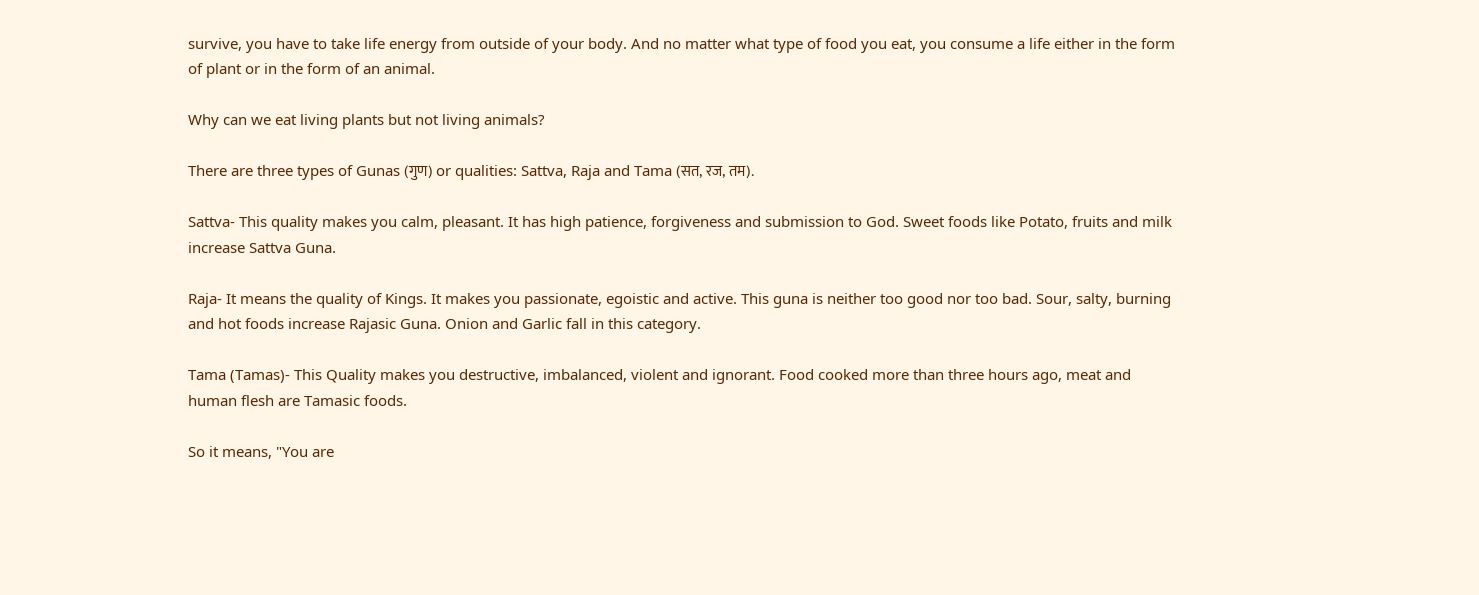survive, you have to take life energy from outside of your body. And no matter what type of food you eat, you consume a life either in the form of plant or in the form of an animal.

Why can we eat living plants but not living animals?

There are three types of Gunas (गुण) or qualities: Sattva, Raja and Tama (सत, रज, तम).

Sattva- This quality makes you calm, pleasant. It has high patience, forgiveness and submission to God. Sweet foods like Potato, fruits and milk increase Sattva Guna.

Raja- It means the quality of Kings. It makes you passionate, egoistic and active. This guna is neither too good nor too bad. Sour, salty, burning and hot foods increase Rajasic Guna. Onion and Garlic fall in this category.

Tama (Tamas)- This Quality makes you destructive, imbalanced, violent and ignorant. Food cooked more than three hours ago, meat and human flesh are Tamasic foods.

So it means, "You are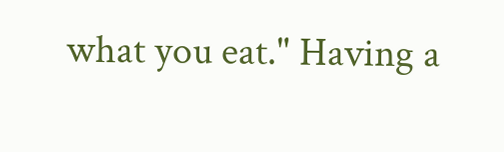what you eat." Having a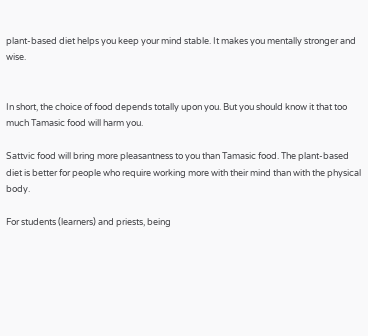plant-based diet helps you keep your mind stable. It makes you mentally stronger and wise.


In short, the choice of food depends totally upon you. But you should know it that too much Tamasic food will harm you.

Sattvic food will bring more pleasantness to you than Tamasic food. The plant-based diet is better for people who require working more with their mind than with the physical body.

For students (learners) and priests, being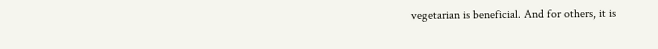vegetarian is beneficial. And for others, it is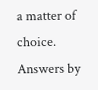a matter of choice.
Answers by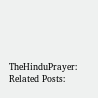TheHinduPrayer:
Related Posts: